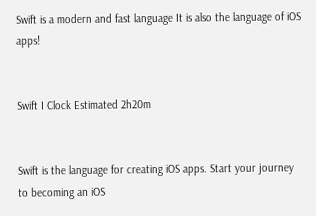Swift is a modern and fast language It is also the language of iOS apps!


Swift I Clock Estimated 2h20m


Swift is the language for creating iOS apps. Start your journey to becoming an iOS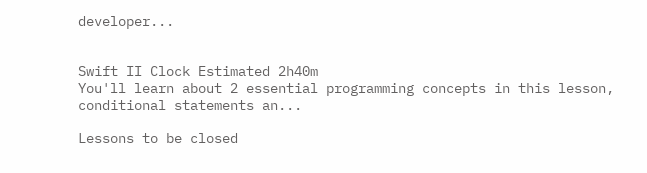developer...


Swift II Clock Estimated 2h40m
You'll learn about 2 essential programming concepts in this lesson, conditional statements an...

Lessons to be closed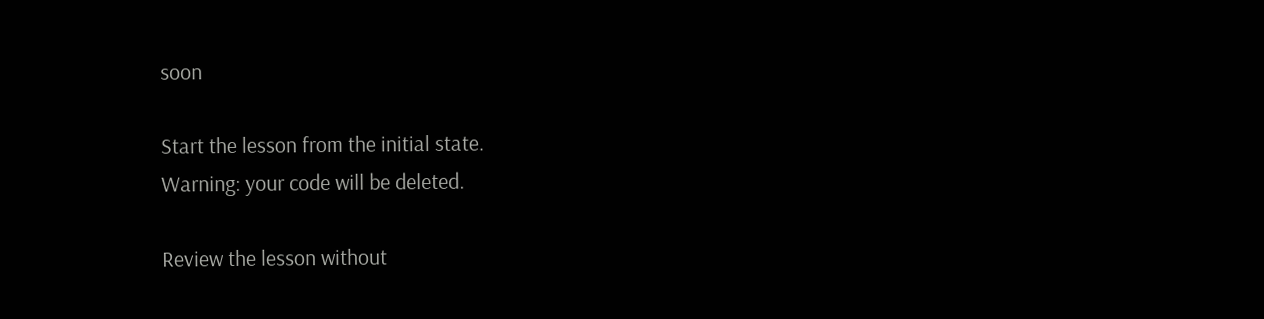soon

Start the lesson from the initial state.
Warning: your code will be deleted.

Review the lesson without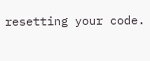resetting your code.